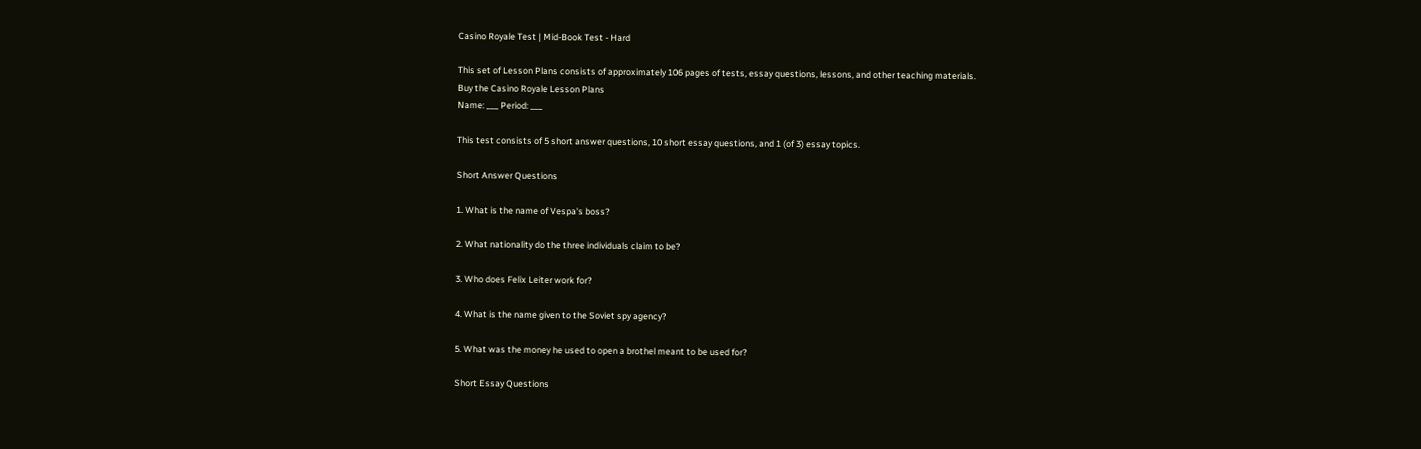Casino Royale Test | Mid-Book Test - Hard

This set of Lesson Plans consists of approximately 106 pages of tests, essay questions, lessons, and other teaching materials.
Buy the Casino Royale Lesson Plans
Name: ___ Period: ___

This test consists of 5 short answer questions, 10 short essay questions, and 1 (of 3) essay topics.

Short Answer Questions

1. What is the name of Vespa's boss?

2. What nationality do the three individuals claim to be?

3. Who does Felix Leiter work for?

4. What is the name given to the Soviet spy agency?

5. What was the money he used to open a brothel meant to be used for?

Short Essay Questions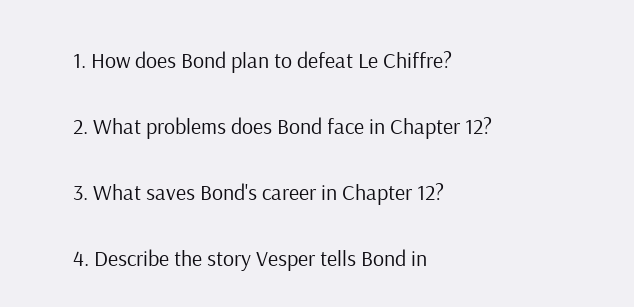1. How does Bond plan to defeat Le Chiffre?

2. What problems does Bond face in Chapter 12?

3. What saves Bond's career in Chapter 12?

4. Describe the story Vesper tells Bond in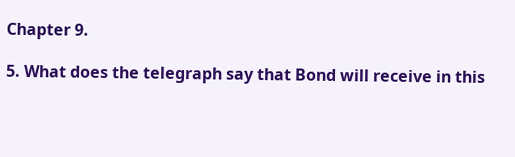Chapter 9.

5. What does the telegraph say that Bond will receive in this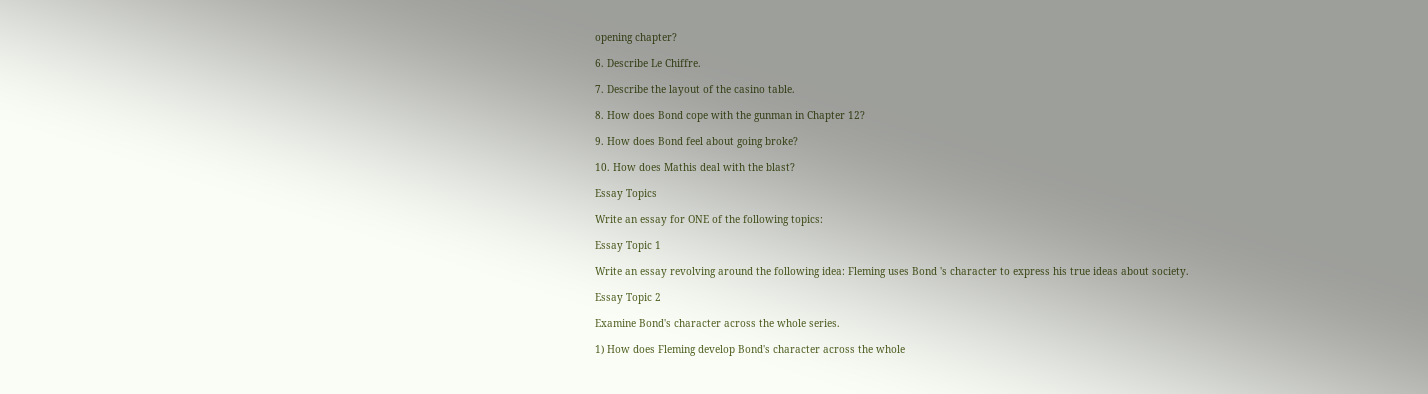opening chapter?

6. Describe Le Chiffre.

7. Describe the layout of the casino table.

8. How does Bond cope with the gunman in Chapter 12?

9. How does Bond feel about going broke?

10. How does Mathis deal with the blast?

Essay Topics

Write an essay for ONE of the following topics:

Essay Topic 1

Write an essay revolving around the following idea: Fleming uses Bond 's character to express his true ideas about society.

Essay Topic 2

Examine Bond's character across the whole series.

1) How does Fleming develop Bond's character across the whole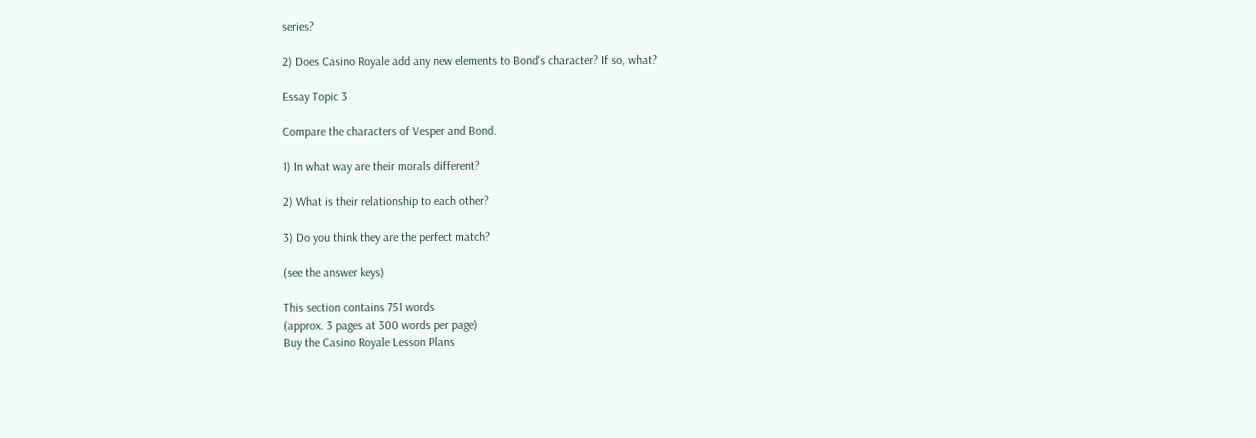series?

2) Does Casino Royale add any new elements to Bond's character? If so, what?

Essay Topic 3

Compare the characters of Vesper and Bond.

1) In what way are their morals different?

2) What is their relationship to each other?

3) Do you think they are the perfect match?

(see the answer keys)

This section contains 751 words
(approx. 3 pages at 300 words per page)
Buy the Casino Royale Lesson Plans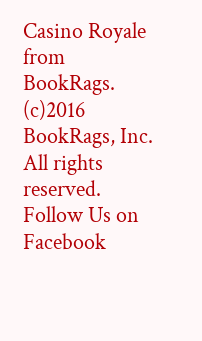Casino Royale from BookRags. (c)2016 BookRags, Inc. All rights reserved.
Follow Us on Facebook